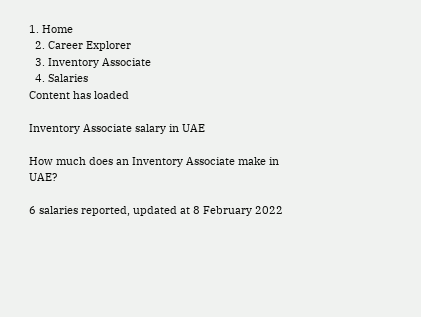1. Home
  2. Career Explorer
  3. Inventory Associate
  4. Salaries
Content has loaded

Inventory Associate salary in UAE

How much does an Inventory Associate make in UAE?

6 salaries reported, updated at 8 February 2022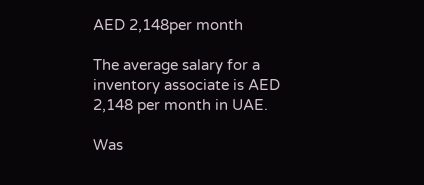AED 2,148per month

The average salary for a inventory associate is AED 2,148 per month in UAE.

Was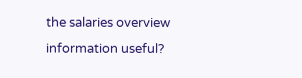the salaries overview information useful?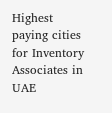Highest paying cities for Inventory Associates in UAE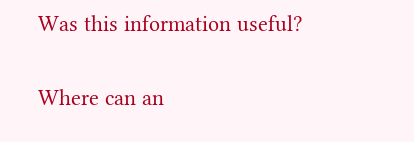Was this information useful?

Where can an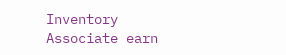Inventory Associate earn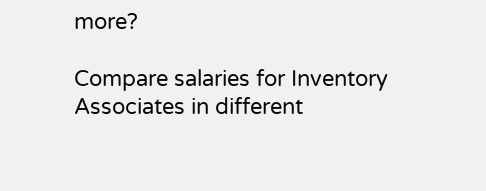more?

Compare salaries for Inventory Associates in different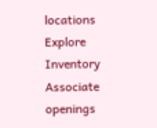locations
Explore Inventory Associate openings